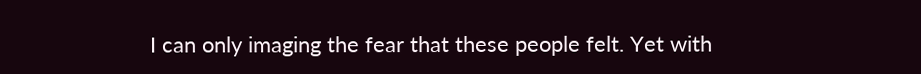I can only imaging the fear that these people felt. Yet with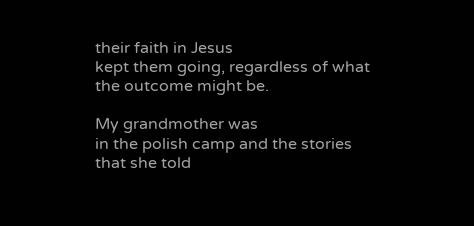their faith in Jesus
kept them going, regardless of what the outcome might be.

My grandmother was
in the polish camp and the stories that she told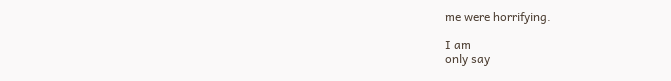me were horrifying.

I am
only say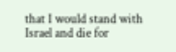that I would stand with Israel and die for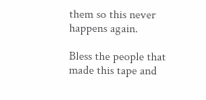them so this never happens again.

Bless the people that made this tape and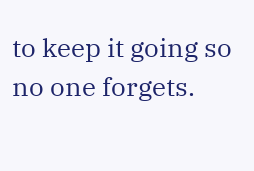to keep it going so no one forgets.